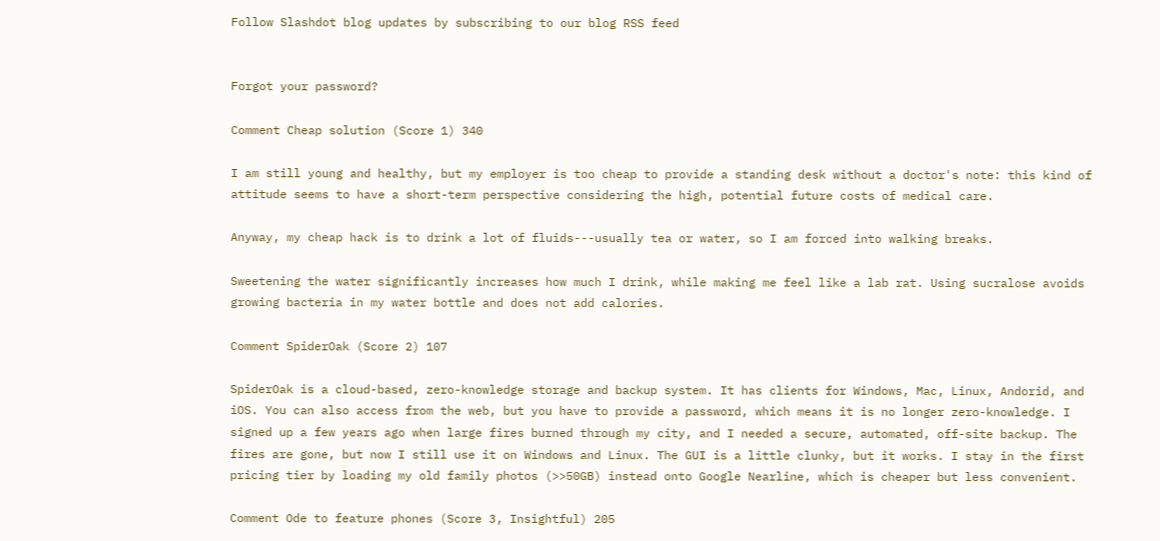Follow Slashdot blog updates by subscribing to our blog RSS feed


Forgot your password?

Comment Cheap solution (Score 1) 340

I am still young and healthy, but my employer is too cheap to provide a standing desk without a doctor's note: this kind of attitude seems to have a short-term perspective considering the high, potential future costs of medical care.

Anyway, my cheap hack is to drink a lot of fluids---usually tea or water, so I am forced into walking breaks.

Sweetening the water significantly increases how much I drink, while making me feel like a lab rat. Using sucralose avoids growing bacteria in my water bottle and does not add calories.

Comment SpiderOak (Score 2) 107

SpiderOak is a cloud-based, zero-knowledge storage and backup system. It has clients for Windows, Mac, Linux, Andorid, and iOS. You can also access from the web, but you have to provide a password, which means it is no longer zero-knowledge. I signed up a few years ago when large fires burned through my city, and I needed a secure, automated, off-site backup. The fires are gone, but now I still use it on Windows and Linux. The GUI is a little clunky, but it works. I stay in the first pricing tier by loading my old family photos (>>50GB) instead onto Google Nearline, which is cheaper but less convenient.

Comment Ode to feature phones (Score 3, Insightful) 205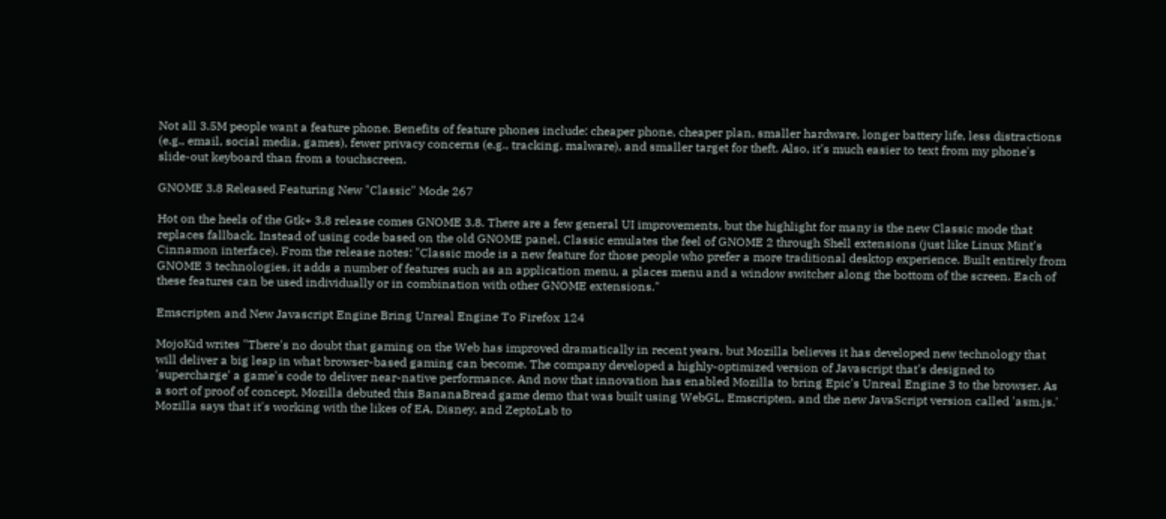Not all 3.5M people want a feature phone. Benefits of feature phones include: cheaper phone, cheaper plan, smaller hardware, longer battery life, less distractions (e.g., email, social media, games), fewer privacy concerns (e.g., tracking, malware), and smaller target for theft. Also, it's much easier to text from my phone's slide-out keyboard than from a touchscreen.

GNOME 3.8 Released Featuring New "Classic" Mode 267

Hot on the heels of the Gtk+ 3.8 release comes GNOME 3.8. There are a few general UI improvements, but the highlight for many is the new Classic mode that replaces fallback. Instead of using code based on the old GNOME panel, Classic emulates the feel of GNOME 2 through Shell extensions (just like Linux Mint's Cinnamon interface). From the release notes: "Classic mode is a new feature for those people who prefer a more traditional desktop experience. Built entirely from GNOME 3 technologies, it adds a number of features such as an application menu, a places menu and a window switcher along the bottom of the screen. Each of these features can be used individually or in combination with other GNOME extensions."

Emscripten and New Javascript Engine Bring Unreal Engine To Firefox 124

MojoKid writes "There's no doubt that gaming on the Web has improved dramatically in recent years, but Mozilla believes it has developed new technology that will deliver a big leap in what browser-based gaming can become. The company developed a highly-optimized version of Javascript that's designed to 'supercharge' a game's code to deliver near-native performance. And now that innovation has enabled Mozilla to bring Epic's Unreal Engine 3 to the browser. As a sort of proof of concept, Mozilla debuted this BananaBread game demo that was built using WebGL, Emscripten, and the new JavaScript version called 'asm.js.' Mozilla says that it's working with the likes of EA, Disney, and ZeptoLab to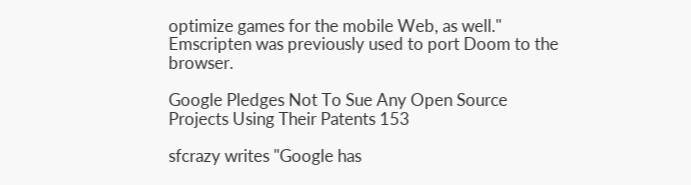optimize games for the mobile Web, as well." Emscripten was previously used to port Doom to the browser.

Google Pledges Not To Sue Any Open Source Projects Using Their Patents 153

sfcrazy writes "Google has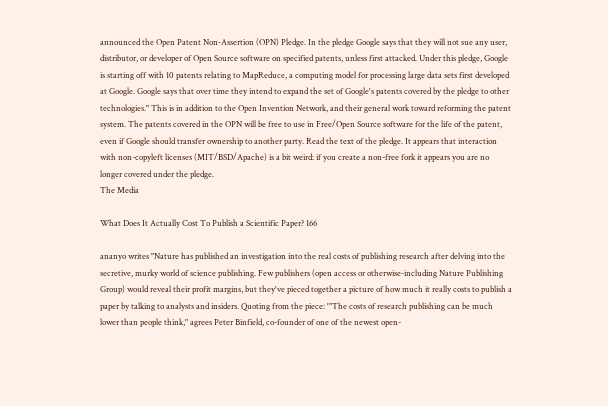announced the Open Patent Non-Assertion (OPN) Pledge. In the pledge Google says that they will not sue any user, distributor, or developer of Open Source software on specified patents, unless first attacked. Under this pledge, Google is starting off with 10 patents relating to MapReduce, a computing model for processing large data sets first developed at Google. Google says that over time they intend to expand the set of Google's patents covered by the pledge to other technologies." This is in addition to the Open Invention Network, and their general work toward reforming the patent system. The patents covered in the OPN will be free to use in Free/Open Source software for the life of the patent, even if Google should transfer ownership to another party. Read the text of the pledge. It appears that interaction with non-copyleft licenses (MIT/BSD/Apache) is a bit weird: if you create a non-free fork it appears you are no longer covered under the pledge.
The Media

What Does It Actually Cost To Publish a Scientific Paper? 166

ananyo writes "Nature has published an investigation into the real costs of publishing research after delving into the secretive, murky world of science publishing. Few publishers (open access or otherwise-including Nature Publishing Group) would reveal their profit margins, but they've pieced together a picture of how much it really costs to publish a paper by talking to analysts and insiders. Quoting from the piece: '"The costs of research publishing can be much lower than people think," agrees Peter Binfield, co-founder of one of the newest open-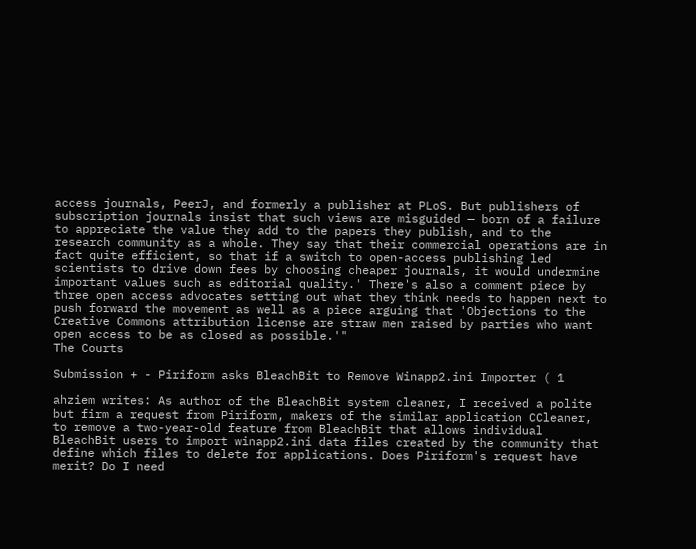access journals, PeerJ, and formerly a publisher at PLoS. But publishers of subscription journals insist that such views are misguided — born of a failure to appreciate the value they add to the papers they publish, and to the research community as a whole. They say that their commercial operations are in fact quite efficient, so that if a switch to open-access publishing led scientists to drive down fees by choosing cheaper journals, it would undermine important values such as editorial quality.' There's also a comment piece by three open access advocates setting out what they think needs to happen next to push forward the movement as well as a piece arguing that 'Objections to the Creative Commons attribution license are straw men raised by parties who want open access to be as closed as possible.'"
The Courts

Submission + - Piriform asks BleachBit to Remove Winapp2.ini Importer ( 1

ahziem writes: As author of the BleachBit system cleaner, I received a polite but firm a request from Piriform, makers of the similar application CCleaner, to remove a two-year-old feature from BleachBit that allows individual BleachBit users to import winapp2.ini data files created by the community that define which files to delete for applications. Does Piriform's request have merit? Do I need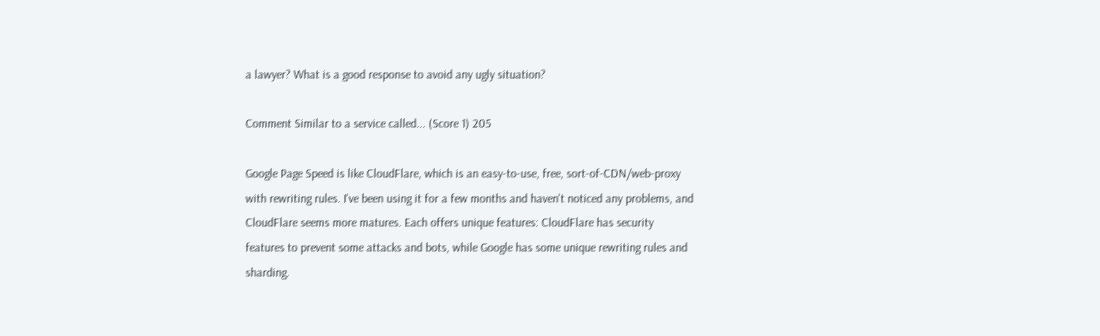a lawyer? What is a good response to avoid any ugly situation?

Comment Similar to a service called... (Score 1) 205

Google Page Speed is like CloudFlare, which is an easy-to-use, free, sort-of-CDN/web-proxy with rewriting rules. I've been using it for a few months and haven't noticed any problems, and CloudFlare seems more matures. Each offers unique features: CloudFlare has security features to prevent some attacks and bots, while Google has some unique rewriting rules and sharding.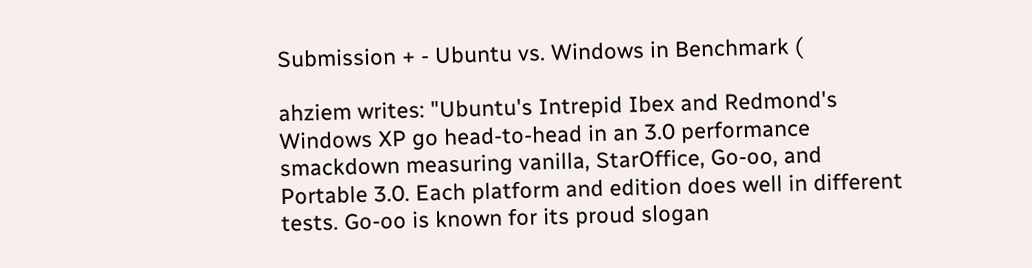Submission + - Ubuntu vs. Windows in Benchmark (

ahziem writes: "Ubuntu's Intrepid Ibex and Redmond's Windows XP go head-to-head in an 3.0 performance smackdown measuring vanilla, StarOffice, Go-oo, and Portable 3.0. Each platform and edition does well in different tests. Go-oo is known for its proud slogan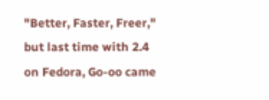"Better, Faster, Freer," but last time with 2.4 on Fedora, Go-oo came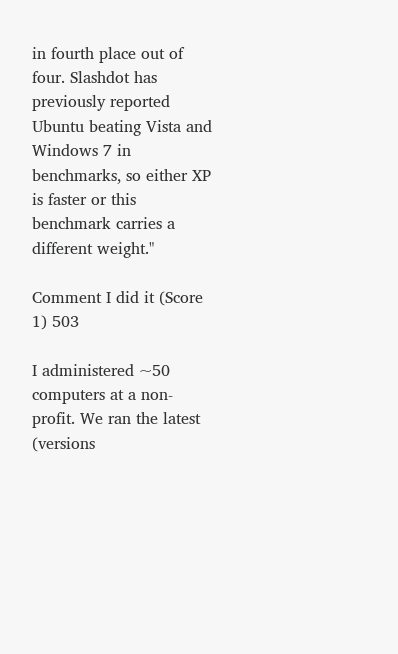in fourth place out of four. Slashdot has previously reported Ubuntu beating Vista and Windows 7 in benchmarks, so either XP is faster or this benchmark carries a different weight."

Comment I did it (Score 1) 503

I administered ~50 computers at a non-profit. We ran the latest (versions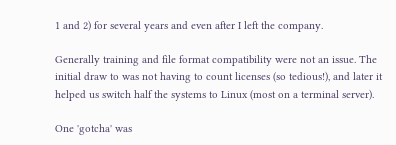1 and 2) for several years and even after I left the company.

Generally training and file format compatibility were not an issue. The initial draw to was not having to count licenses (so tedious!), and later it helped us switch half the systems to Linux (most on a terminal server).

One 'gotcha' was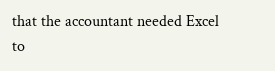that the accountant needed Excel to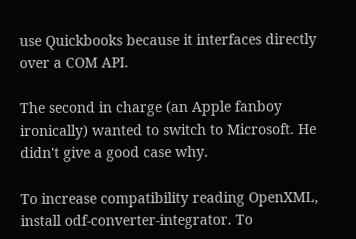use Quickbooks because it interfaces directly over a COM API.

The second in charge (an Apple fanboy ironically) wanted to switch to Microsoft. He didn't give a good case why.

To increase compatibility reading OpenXML, install odf-converter-integrator. To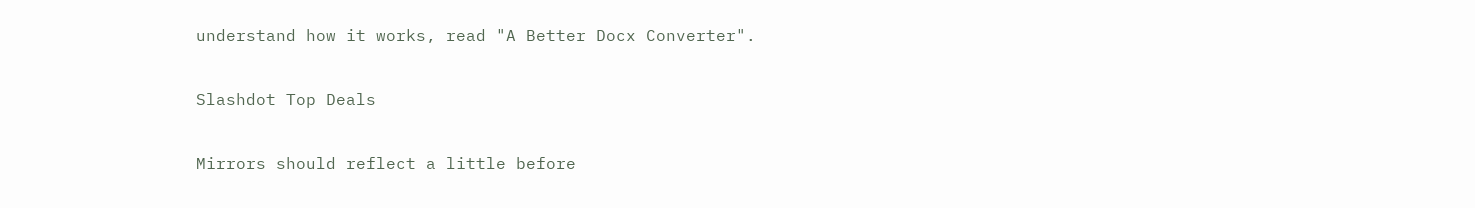understand how it works, read "A Better Docx Converter".

Slashdot Top Deals

Mirrors should reflect a little before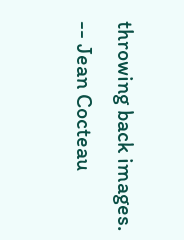throwing back images. -- Jean Cocteau